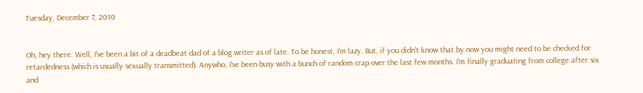Tuesday, December 7, 2010


Oh, hey there. Well, I've been a bit of a deadbeat dad of a blog writer as of late. To be honest, I'm lazy. But, if you didn't know that by now you might need to be checked for retardedness (which is usually sexually transmitted). Anywho, I've been busy with a bunch of random crap over the last few months. I'm finally graduating from college after six and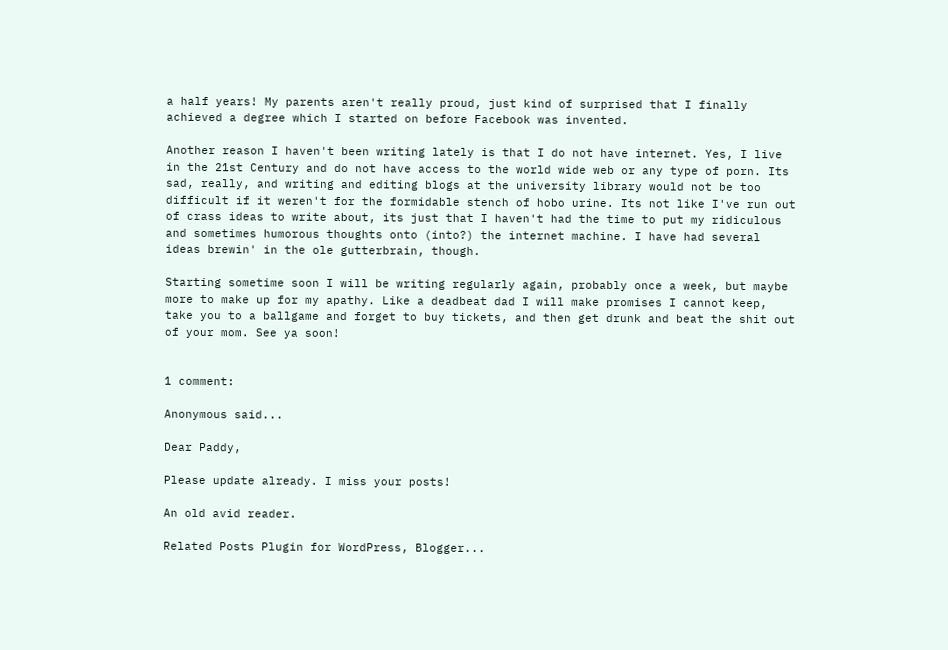a half years! My parents aren't really proud, just kind of surprised that I finally achieved a degree which I started on before Facebook was invented.

Another reason I haven't been writing lately is that I do not have internet. Yes, I live in the 21st Century and do not have access to the world wide web or any type of porn. Its sad, really, and writing and editing blogs at the university library would not be too difficult if it weren't for the formidable stench of hobo urine. Its not like I've run out of crass ideas to write about, its just that I haven't had the time to put my ridiculous and sometimes humorous thoughts onto (into?) the internet machine. I have had several ideas brewin' in the ole gutterbrain, though.

Starting sometime soon I will be writing regularly again, probably once a week, but maybe more to make up for my apathy. Like a deadbeat dad I will make promises I cannot keep, take you to a ballgame and forget to buy tickets, and then get drunk and beat the shit out of your mom. See ya soon!


1 comment:

Anonymous said...

Dear Paddy,

Please update already. I miss your posts!

An old avid reader.

Related Posts Plugin for WordPress, Blogger...